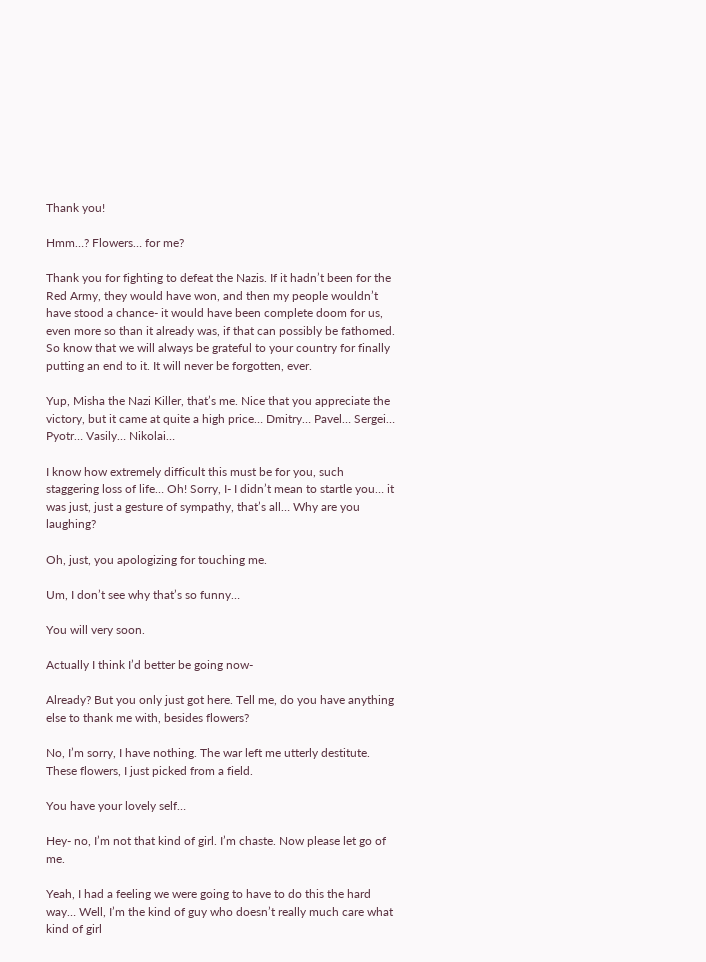Thank you!

Hmm…? Flowers… for me?

Thank you for fighting to defeat the Nazis. If it hadn’t been for the Red Army, they would have won, and then my people wouldn’t have stood a chance- it would have been complete doom for us, even more so than it already was, if that can possibly be fathomed. So know that we will always be grateful to your country for finally putting an end to it. It will never be forgotten, ever.

Yup, Misha the Nazi Killer, that’s me. Nice that you appreciate the victory, but it came at quite a high price… Dmitry… Pavel… Sergei… Pyotr… Vasily… Nikolai…

I know how extremely difficult this must be for you, such staggering loss of life… Oh! Sorry, I- I didn’t mean to startle you… it was just, just a gesture of sympathy, that’s all… Why are you laughing?

Oh, just, you apologizing for touching me.

Um, I don’t see why that’s so funny…

You will very soon.

Actually I think I’d better be going now-

Already? But you only just got here. Tell me, do you have anything else to thank me with, besides flowers?

No, I’m sorry, I have nothing. The war left me utterly destitute. These flowers, I just picked from a field.

You have your lovely self…

Hey- no, I’m not that kind of girl. I’m chaste. Now please let go of me.

Yeah, I had a feeling we were going to have to do this the hard way… Well, I’m the kind of guy who doesn’t really much care what kind of girl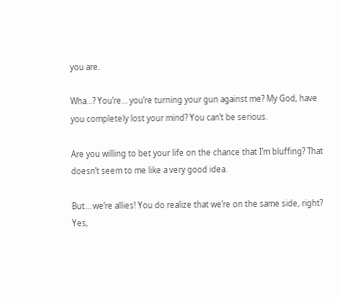you are.

Wha…? You’re… you’re turning your gun against me? My God, have you completely lost your mind? You can’t be serious.

Are you willing to bet your life on the chance that I’m bluffing? That doesn’t seem to me like a very good idea.

But… we’re allies! You do realize that we’re on the same side, right? Yes,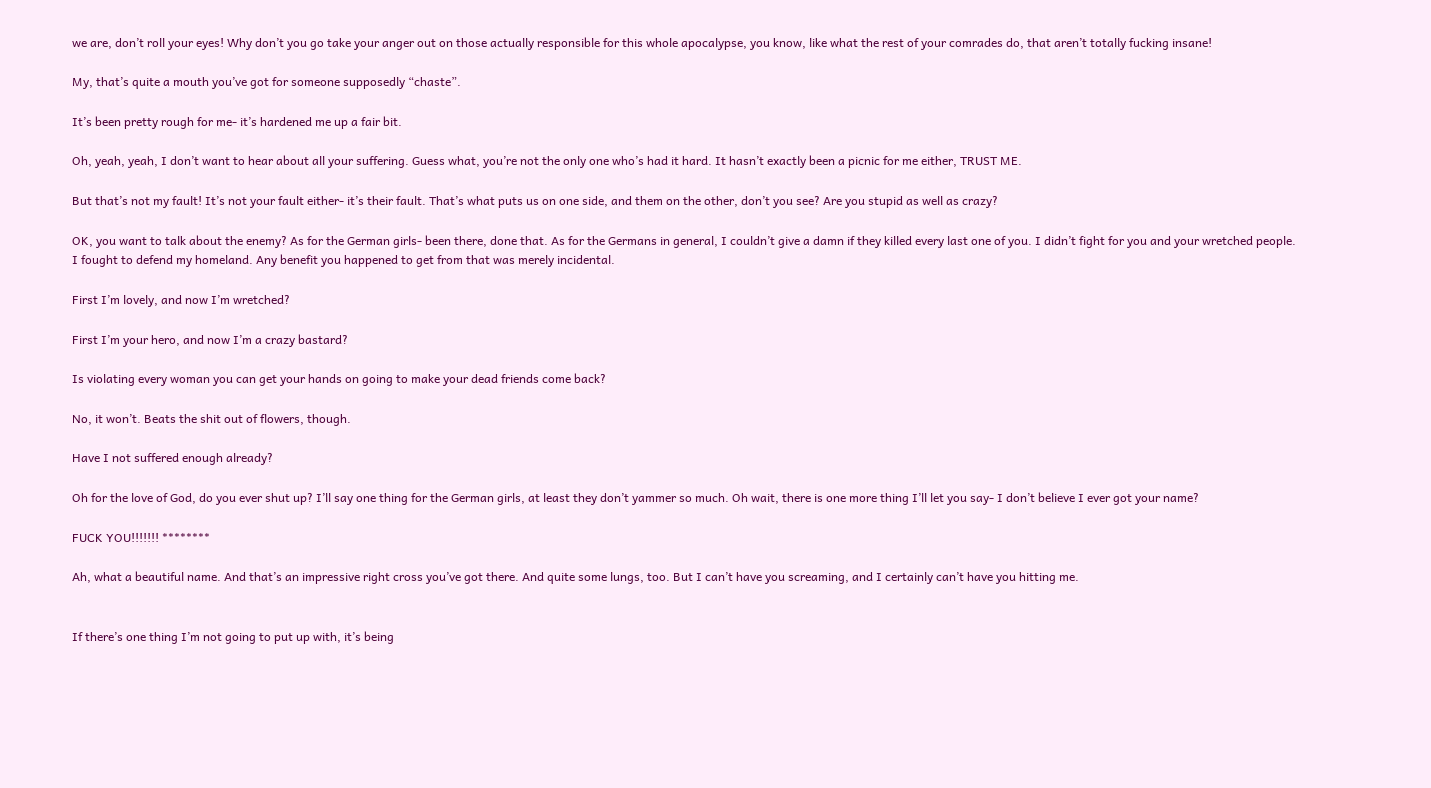we are, don’t roll your eyes! Why don’t you go take your anger out on those actually responsible for this whole apocalypse, you know, like what the rest of your comrades do, that aren’t totally fucking insane!

My, that’s quite a mouth you’ve got for someone supposedly “chaste”.

It’s been pretty rough for me- it’s hardened me up a fair bit.

Oh, yeah, yeah, I don’t want to hear about all your suffering. Guess what, you’re not the only one who’s had it hard. It hasn’t exactly been a picnic for me either, TRUST ME.

But that’s not my fault! It’s not your fault either- it’s their fault. That’s what puts us on one side, and them on the other, don’t you see? Are you stupid as well as crazy?

OK, you want to talk about the enemy? As for the German girls- been there, done that. As for the Germans in general, I couldn’t give a damn if they killed every last one of you. I didn’t fight for you and your wretched people. I fought to defend my homeland. Any benefit you happened to get from that was merely incidental.

First I’m lovely, and now I’m wretched?

First I’m your hero, and now I’m a crazy bastard?

Is violating every woman you can get your hands on going to make your dead friends come back?

No, it won’t. Beats the shit out of flowers, though.

Have I not suffered enough already?

Oh for the love of God, do you ever shut up? I’ll say one thing for the German girls, at least they don’t yammer so much. Oh wait, there is one more thing I’ll let you say- I don’t believe I ever got your name?

FUCK YOU!!!!!!! ********

Ah, what a beautiful name. And that’s an impressive right cross you’ve got there. And quite some lungs, too. But I can’t have you screaming, and I certainly can’t have you hitting me.


If there’s one thing I’m not going to put up with, it’s being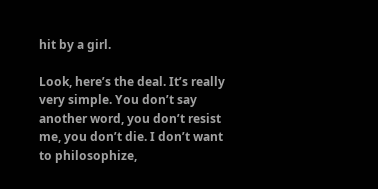hit by a girl.

Look, here’s the deal. It’s really very simple. You don’t say another word, you don’t resist me, you don’t die. I don’t want to philosophize,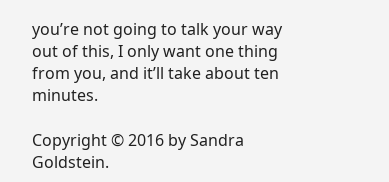you’re not going to talk your way out of this, I only want one thing from you, and it’ll take about ten minutes.

Copyright © 2016 by Sandra Goldstein.